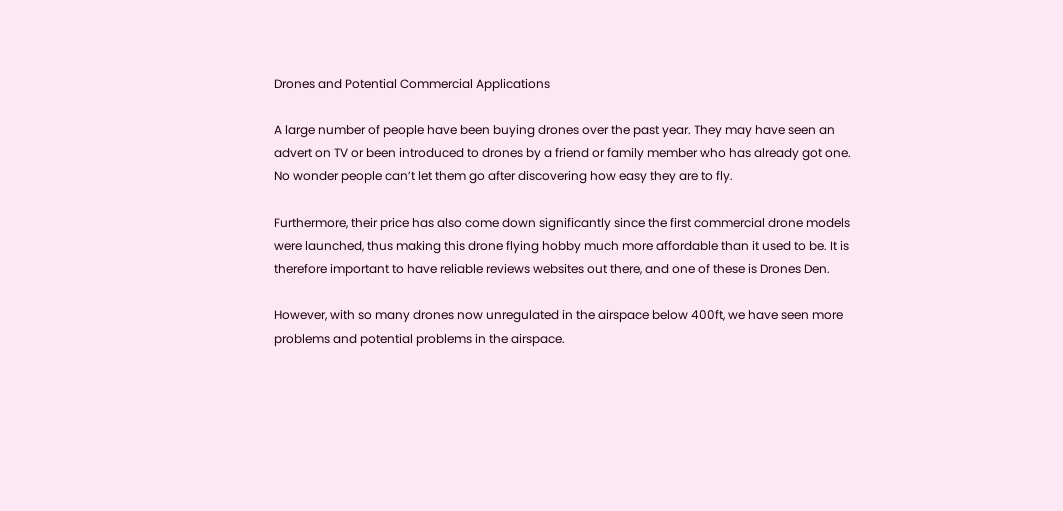Drones and Potential Commercial Applications

A large number of people have been buying drones over the past year. They may have seen an advert on TV or been introduced to drones by a friend or family member who has already got one. No wonder people can’t let them go after discovering how easy they are to fly.

Furthermore, their price has also come down significantly since the first commercial drone models were launched, thus making this drone flying hobby much more affordable than it used to be. It is therefore important to have reliable reviews websites out there, and one of these is Drones Den.

However, with so many drones now unregulated in the airspace below 400ft, we have seen more problems and potential problems in the airspace.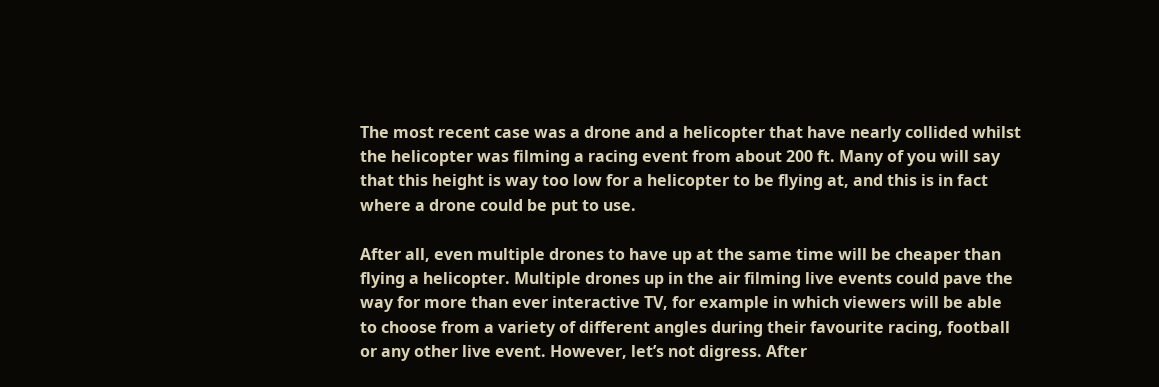The most recent case was a drone and a helicopter that have nearly collided whilst the helicopter was filming a racing event from about 200 ft. Many of you will say that this height is way too low for a helicopter to be flying at, and this is in fact where a drone could be put to use.

After all, even multiple drones to have up at the same time will be cheaper than flying a helicopter. Multiple drones up in the air filming live events could pave the way for more than ever interactive TV, for example in which viewers will be able to choose from a variety of different angles during their favourite racing, football or any other live event. However, let’s not digress. After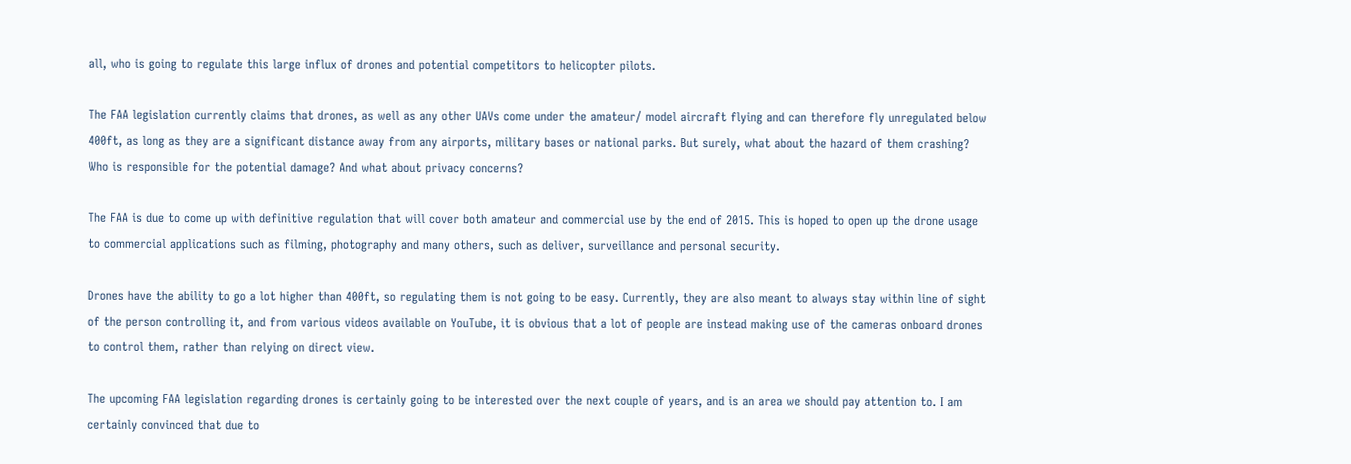all, who is going to regulate this large influx of drones and potential competitors to helicopter pilots.

The FAA legislation currently claims that drones, as well as any other UAVs come under the amateur/ model aircraft flying and can therefore fly unregulated below 400ft, as long as they are a significant distance away from any airports, military bases or national parks. But surely, what about the hazard of them crashing? Who is responsible for the potential damage? And what about privacy concerns?

The FAA is due to come up with definitive regulation that will cover both amateur and commercial use by the end of 2015. This is hoped to open up the drone usage to commercial applications such as filming, photography and many others, such as deliver, surveillance and personal security.

Drones have the ability to go a lot higher than 400ft, so regulating them is not going to be easy. Currently, they are also meant to always stay within line of sight of the person controlling it, and from various videos available on YouTube, it is obvious that a lot of people are instead making use of the cameras onboard drones to control them, rather than relying on direct view.

The upcoming FAA legislation regarding drones is certainly going to be interested over the next couple of years, and is an area we should pay attention to. I am certainly convinced that due to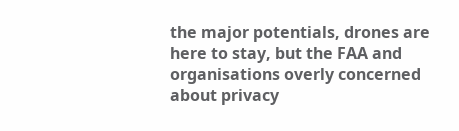the major potentials, drones are here to stay, but the FAA and organisations overly concerned about privacy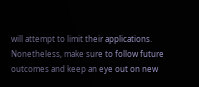will attempt to limit their applications. Nonetheless, make sure to follow future outcomes and keep an eye out on new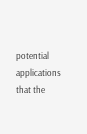potential applications that the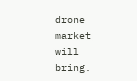drone market will bring.